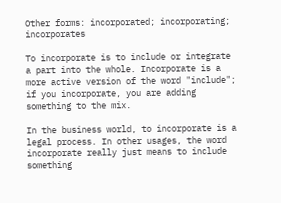Other forms: incorporated; incorporating; incorporates

To incorporate is to include or integrate a part into the whole. Incorporate is a more active version of the word "include"; if you incorporate, you are adding something to the mix.

In the business world, to incorporate is a legal process. In other usages, the word incorporate really just means to include something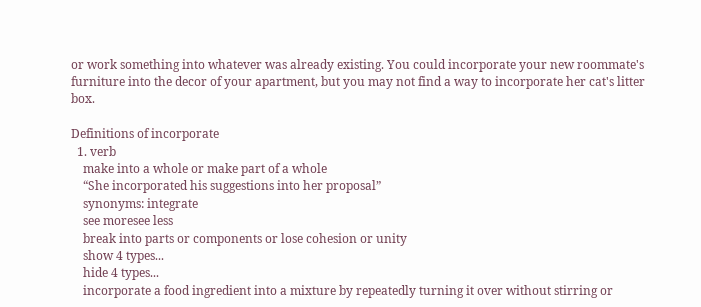or work something into whatever was already existing. You could incorporate your new roommate's furniture into the decor of your apartment, but you may not find a way to incorporate her cat's litter box.

Definitions of incorporate
  1. verb
    make into a whole or make part of a whole
    “She incorporated his suggestions into her proposal”
    synonyms: integrate
    see moresee less
    break into parts or components or lose cohesion or unity
    show 4 types...
    hide 4 types...
    incorporate a food ingredient into a mixture by repeatedly turning it over without stirring or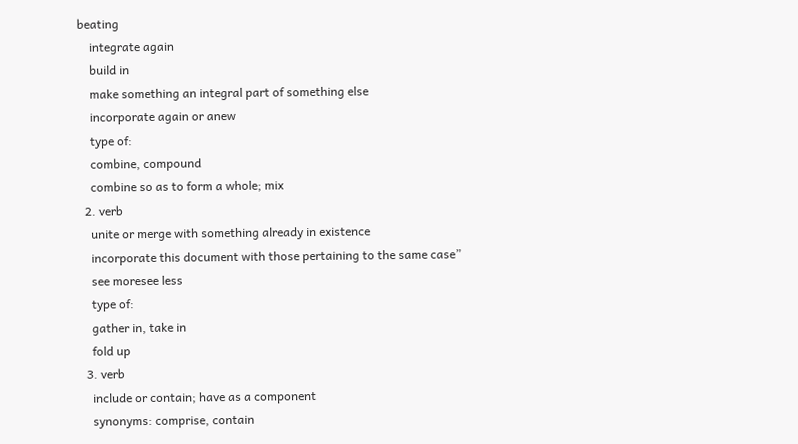beating
    integrate again
    build in
    make something an integral part of something else
    incorporate again or anew
    type of:
    combine, compound
    combine so as to form a whole; mix
  2. verb
    unite or merge with something already in existence
    incorporate this document with those pertaining to the same case”
    see moresee less
    type of:
    gather in, take in
    fold up
  3. verb
    include or contain; have as a component
    synonyms: comprise, contain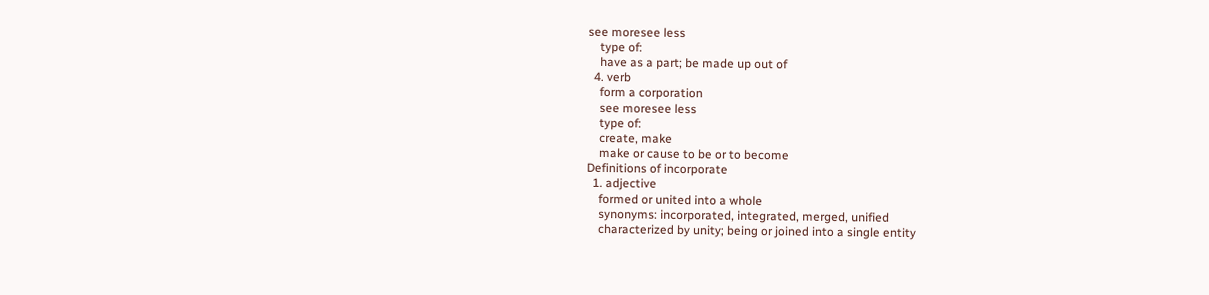see moresee less
    type of:
    have as a part; be made up out of
  4. verb
    form a corporation
    see moresee less
    type of:
    create, make
    make or cause to be or to become
Definitions of incorporate
  1. adjective
    formed or united into a whole
    synonyms: incorporated, integrated, merged, unified
    characterized by unity; being or joined into a single entity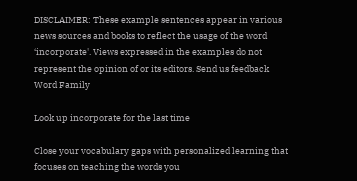DISCLAIMER: These example sentences appear in various news sources and books to reflect the usage of the word ‘incorporate'. Views expressed in the examples do not represent the opinion of or its editors. Send us feedback
Word Family

Look up incorporate for the last time

Close your vocabulary gaps with personalized learning that focuses on teaching the words you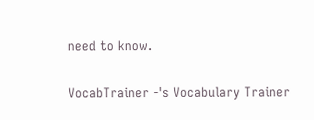need to know.

VocabTrainer -'s Vocabulary Trainer